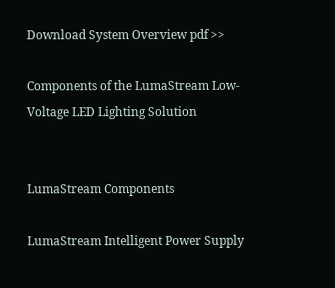Download System Overview pdf >>

Components of the LumaStream Low-Voltage LED Lighting Solution


LumaStream Components

LumaStream Intelligent Power Supply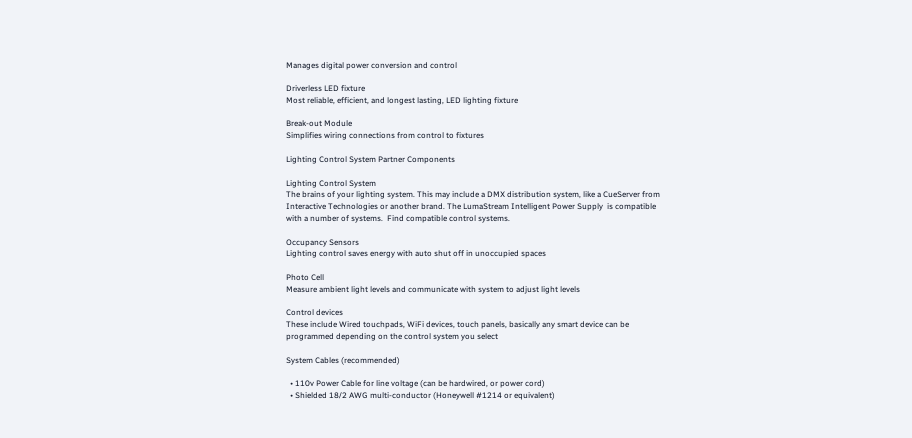Manages digital power conversion and control

Driverless LED fixture
Most reliable, efficient, and longest lasting, LED lighting fixture

Break-out Module
Simplifies wiring connections from control to fixtures

Lighting Control System Partner Components

Lighting Control System
The brains of your lighting system. This may include a DMX distribution system, like a CueServer from Interactive Technologies or another brand. The LumaStream Intelligent Power Supply  is compatible with a number of systems.  Find compatible control systems.

Occupancy Sensors
Lighting control saves energy with auto shut off in unoccupied spaces

Photo Cell
Measure ambient light levels and communicate with system to adjust light levels

Control devices
These include Wired touchpads, WiFi devices, touch panels, basically any smart device can be programmed depending on the control system you select

System Cables (recommended)

  • 110v Power Cable for line voltage (can be hardwired, or power cord)
  • Shielded 18/2 AWG multi-conductor (Honeywell #1214 or equivalent)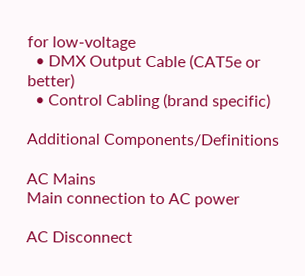for low-voltage
  • DMX Output Cable (CAT5e or better)
  • Control Cabling (brand specific)

Additional Components/Definitions

AC Mains
Main connection to AC power

AC Disconnect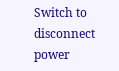Switch to disconnect power